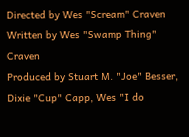Directed by Wes "Scream" Craven
Written by Wes "Swamp Thing" Craven
Produced by Stuart M. "Joe" Besser, Dixie "Cup" Capp, Wes "I do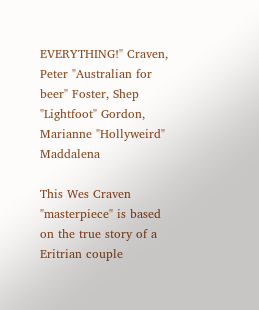EVERYTHING!" Craven, Peter "Australian for beer" Foster, Shep "Lightfoot" Gordon, Marianne "Hollyweird" Maddalena

This Wes Craven "masterpiece" is based on the true story of a Eritrian couple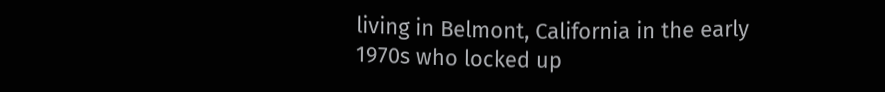living in Belmont, California in the early 1970s who locked up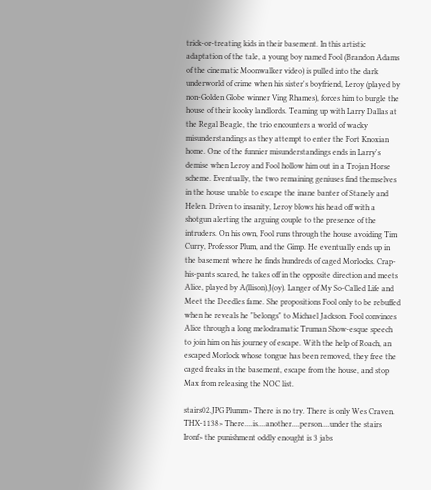trick-or-treating kids in their basement. In this artistic adaptation of the tale, a young boy named Fool (Brandon Adams of the cinematic Moonwalker video) is pulled into the dark underworld of crime when his sister's boyfriend, Leroy (played by non-Golden Globe winner Ving Rhames), forces him to burgle the house of their kooky landlords. Teaming up with Larry Dallas at the Regal Beagle, the trio encounters a world of wacky misunderstandings as they attempt to enter the Fort Knoxian home. One of the funnier misunderstandings ends in Larry's demise when Leroy and Fool hollow him out in a Trojan Horse scheme. Eventually, the two remaining geniuses find themselves in the house unable to escape the inane banter of Stanely and Helen. Driven to insanity, Leroy blows his head off with a shotgun alerting the arguing couple to the presence of the intruders. On his own, Fool runs through the house avoiding Tim Curry, Professor Plum, and the Gimp. He eventually ends up in the basement where he finds hundreds of caged Morlocks. Crap-his-pants scared, he takes off in the opposite direction and meets Alice, played by A(llison).J(oy). Langer of My So-Called Life and Meet the Deedles fame. She propositions Fool only to be rebuffed when he reveals he "belongs" to Michael Jackson. Fool convinces Alice through a long melodramatic Truman Show-esque speech to join him on his journey of escape. With the help of Roach, an escaped Morlock whose tongue has been removed, they free the caged freaks in the basement, escape from the house, and stop Max from releasing the NOC list.

stairs02.JPG Plumm> There is no try. There is only Wes Craven.
THX-1138> There....is....another....person....under the stairs
Ironf> the punishment oddly enought is 3 jabs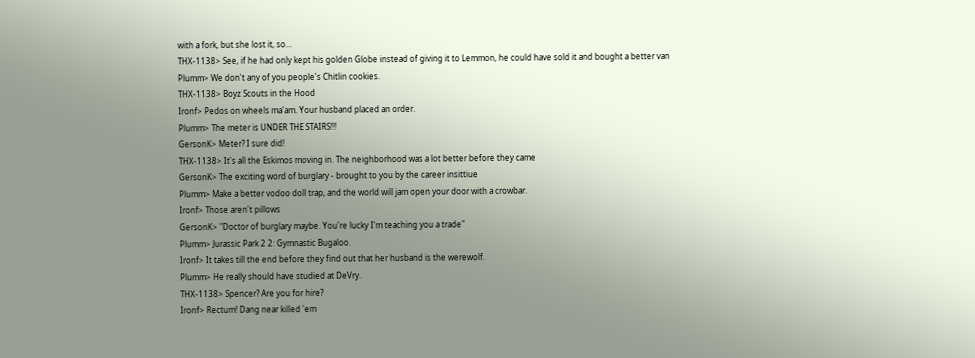with a fork, but she lost it, so...
THX-1138> See, if he had only kept his golden Globe instead of giving it to Lemmon, he could have sold it and bought a better van
Plumm> We don't any of you people's Chitlin cookies.
THX-1138> Boyz Scouts in the Hood
Ironf> Pedos on wheels ma'am. Your husband placed an order.
Plumm> The meter is UNDER THE STAIRS!!!
GersonK> Meter? I sure did!
THX-1138> It's all the Eskimos moving in. The neighborhood was a lot better before they came
GersonK> The exciting word of burglary - brought to you by the career insittiue
Plumm> Make a better vodoo doll trap, and the world will jam open your door with a crowbar.
Ironf> Those aren't pillows
GersonK> "Doctor of burglary maybe. You're lucky I'm teaching you a trade"
Plumm> Jurassic Park 2 2: Gymnastic Bugaloo.
Ironf> It takes till the end before they find out that her husband is the werewolf.
Plumm> He really should have studied at DeVry.
THX-1138> Spencer? Are you for hire?
Ironf> Rectum! Dang near killed 'em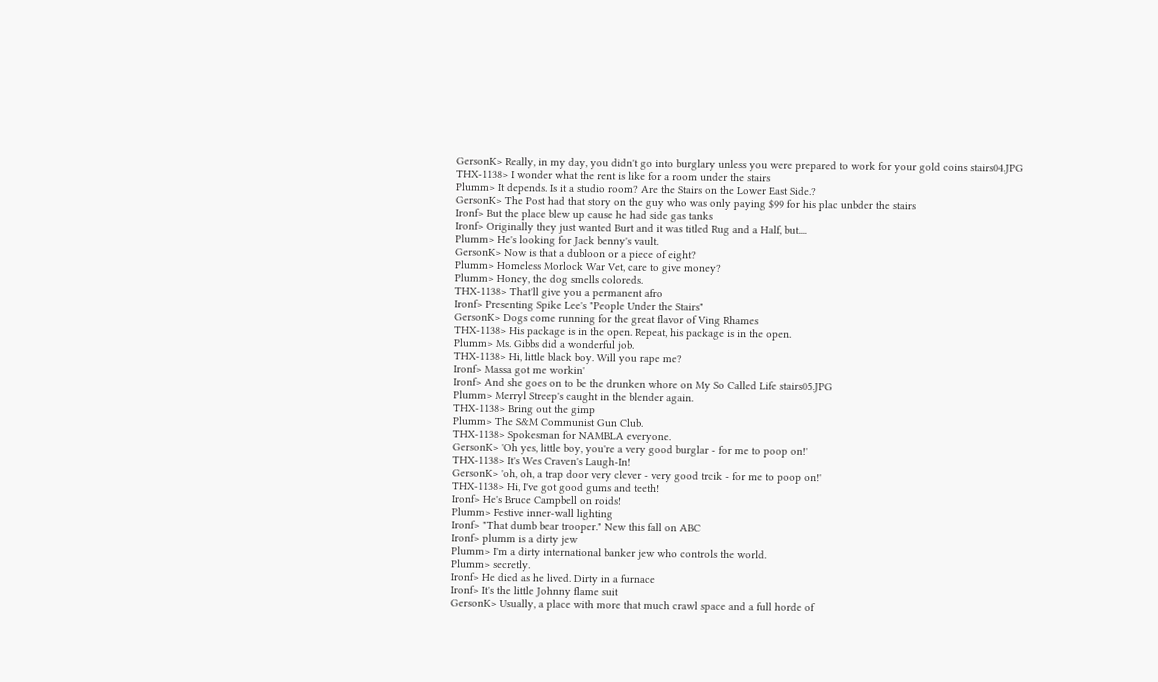GersonK> Really, in my day, you didn't go into burglary unless you were prepared to work for your gold coins stairs04.JPG
THX-1138> I wonder what the rent is like for a room under the stairs
Plumm> It depends. Is it a studio room? Are the Stairs on the Lower East Side.?
GersonK> The Post had that story on the guy who was only paying $99 for his plac unbder the stairs
Ironf> But the place blew up cause he had side gas tanks
Ironf> Originally they just wanted Burt and it was titled Rug and a Half, but....
Plumm> He's looking for Jack benny's vault.
GersonK> Now is that a dubloon or a piece of eight?
Plumm> Homeless Morlock War Vet, care to give money?
Plumm> Honey, the dog smells coloreds.
THX-1138> That'll give you a permanent afro
Ironf> Presenting Spike Lee's "People Under the Stairs"
GersonK> Dogs come running for the great flavor of Ving Rhames
THX-1138> His package is in the open. Repeat, his package is in the open.
Plumm> Ms. Gibbs did a wonderful job.
THX-1138> Hi, little black boy. Will you rape me?
Ironf> Massa got me workin'
Ironf> And she goes on to be the drunken whore on My So Called Life stairs05.JPG
Plumm> Merryl Streep's caught in the blender again.
THX-1138> Bring out the gimp
Plumm> The S&M Communist Gun Club.
THX-1138> Spokesman for NAMBLA everyone.
GersonK> 'Oh yes, little boy, you're a very good burglar - for me to poop on!'
THX-1138> It's Wes Craven's Laugh-In!
GersonK> 'oh, oh, a trap door very clever - very good trcik - for me to poop on!'
THX-1138> Hi, I've got good gums and teeth!
Ironf> He's Bruce Campbell on roids!
Plumm> Festive inner-wall lighting
Ironf> "That dumb bear trooper." New this fall on ABC
Ironf> plumm is a dirty jew
Plumm> I'm a dirty international banker jew who controls the world.
Plumm> secretly.
Ironf> He died as he lived. Dirty in a furnace
Ironf> It's the little Johnny flame suit
GersonK> Usually, a place with more that much crawl space and a full horde of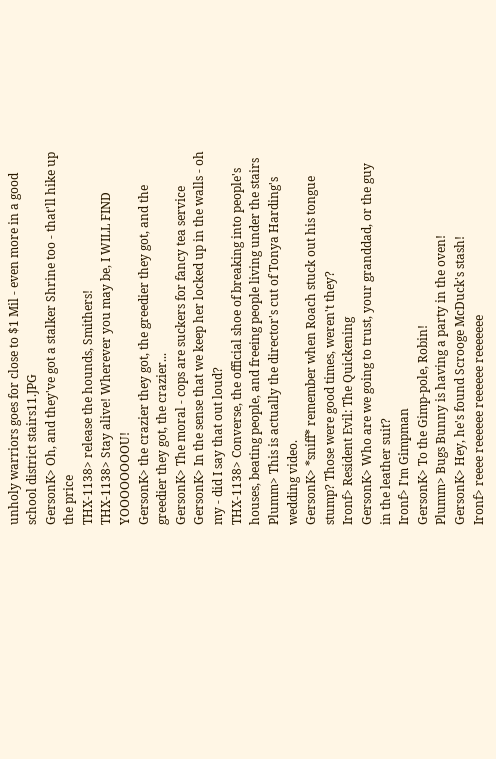unholy warriors goes for close to $1 Mil - even more in a good school district stairs11.JPG
GersonK> Oh, and they've got a stalker Shrine too - that'll hike up the price
THX-1138> release the hounds, Smithers!
THX-1138> Stay alive! Wherever you may be, I WILL FIND YOOOOOOOOU!
GersonK> the crazier they got, the greedier they got, and the greedier they got, the crazier...
GersonK> The moral - cops are suckers for fancy tea service
GersonK> In the sense that we keep her locked up in the walls - oh my - did I say that out loud?
THX-1138> Converse, the official shoe of breaking into people's houses, beating people, and freeing people living under the stairs
Plumm> This is actually the director's cut of Tonya Harding's wedding video.
GersonK> *sniff* remember when Roach stuck out his tongue stump? Those were good times, weren't they?
Ironf> Resident Evil: The Quickening
GersonK> Who are we going to trust, your granddad, or the guy in the leather suit?
Ironf> I'm Gimpman
GersonK> To the Gimp-pole, Robin!
Plumm> Bugs Bunny is having a party in the oven!
GersonK> Hey, he's found Scrooge McDuck's stash!
Ironf> reeee reeeeee reeeeee reeeeeee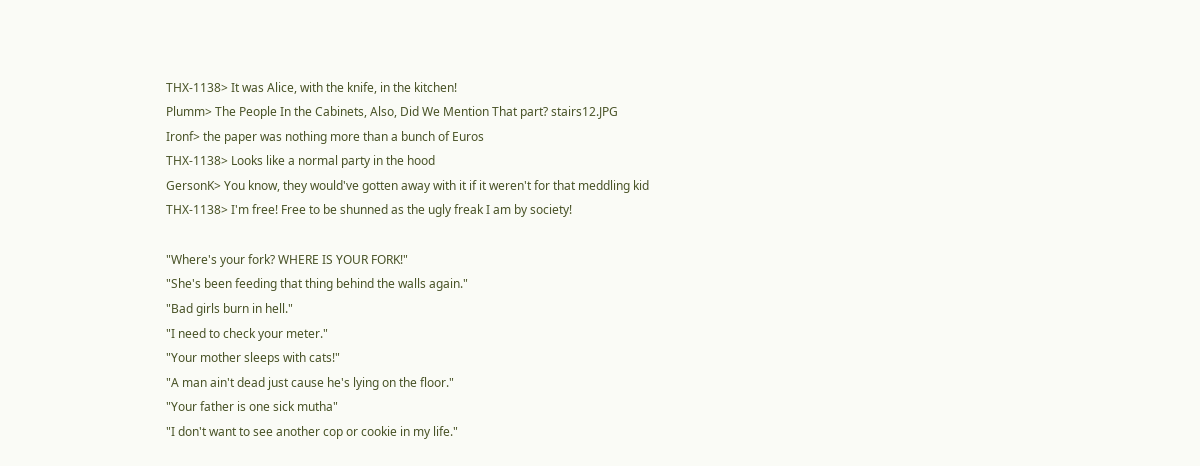THX-1138> It was Alice, with the knife, in the kitchen!
Plumm> The People In the Cabinets, Also, Did We Mention That part? stairs12.JPG
Ironf> the paper was nothing more than a bunch of Euros
THX-1138> Looks like a normal party in the hood
GersonK> You know, they would've gotten away with it if it weren't for that meddling kid
THX-1138> I'm free! Free to be shunned as the ugly freak I am by society!

"Where's your fork? WHERE IS YOUR FORK!"
"She's been feeding that thing behind the walls again."
"Bad girls burn in hell."
"I need to check your meter."
"Your mother sleeps with cats!"
"A man ain't dead just cause he's lying on the floor."
"Your father is one sick mutha"
"I don't want to see another cop or cookie in my life."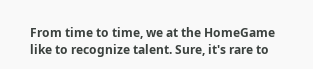From time to time, we at the HomeGame like to recognize talent. Sure, it's rare to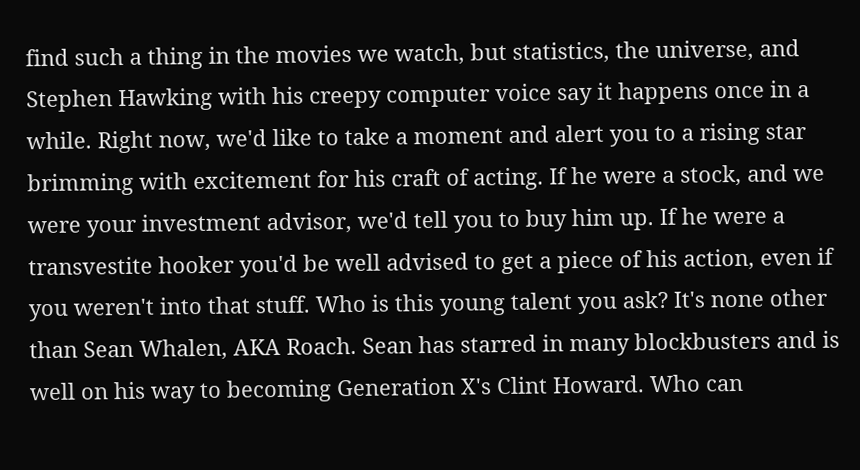find such a thing in the movies we watch, but statistics, the universe, and Stephen Hawking with his creepy computer voice say it happens once in a while. Right now, we'd like to take a moment and alert you to a rising star brimming with excitement for his craft of acting. If he were a stock, and we were your investment advisor, we'd tell you to buy him up. If he were a transvestite hooker you'd be well advised to get a piece of his action, even if you weren't into that stuff. Who is this young talent you ask? It's none other than Sean Whalen, AKA Roach. Sean has starred in many blockbusters and is well on his way to becoming Generation X's Clint Howard. Who can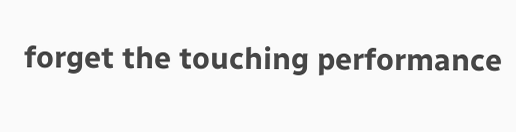forget the touching performance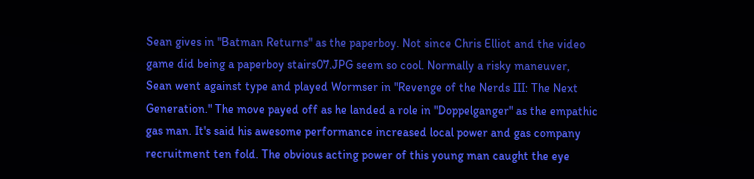Sean gives in "Batman Returns" as the paperboy. Not since Chris Elliot and the video game did being a paperboy stairs07.JPG seem so cool. Normally a risky maneuver, Sean went against type and played Wormser in "Revenge of the Nerds III: The Next Generation." The move payed off as he landed a role in "Doppelganger" as the empathic gas man. It's said his awesome performance increased local power and gas company recruitment ten fold. The obvious acting power of this young man caught the eye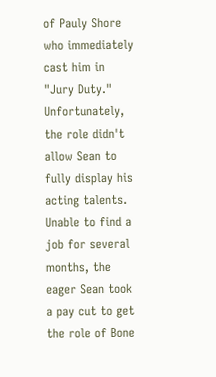of Pauly Shore who immediately cast him in "Jury Duty." Unfortunately, the role didn't allow Sean to fully display his acting talents. Unable to find a job for several months, the eager Sean took a pay cut to get the role of Bone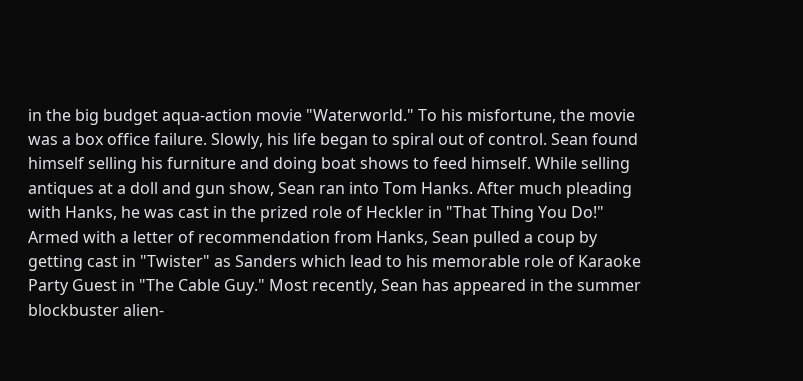in the big budget aqua-action movie "Waterworld." To his misfortune, the movie was a box office failure. Slowly, his life began to spiral out of control. Sean found himself selling his furniture and doing boat shows to feed himself. While selling antiques at a doll and gun show, Sean ran into Tom Hanks. After much pleading with Hanks, he was cast in the prized role of Heckler in "That Thing You Do!" Armed with a letter of recommendation from Hanks, Sean pulled a coup by getting cast in "Twister" as Sanders which lead to his memorable role of Karaoke Party Guest in "The Cable Guy." Most recently, Sean has appeared in the summer blockbuster alien-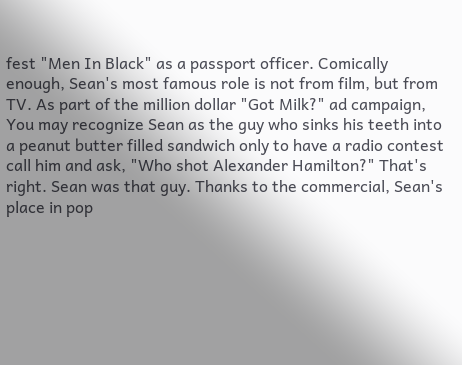fest "Men In Black" as a passport officer. Comically enough, Sean's most famous role is not from film, but from TV. As part of the million dollar "Got Milk?" ad campaign, You may recognize Sean as the guy who sinks his teeth into a peanut butter filled sandwich only to have a radio contest call him and ask, "Who shot Alexander Hamilton?" That's right. Sean was that guy. Thanks to the commercial, Sean's place in pop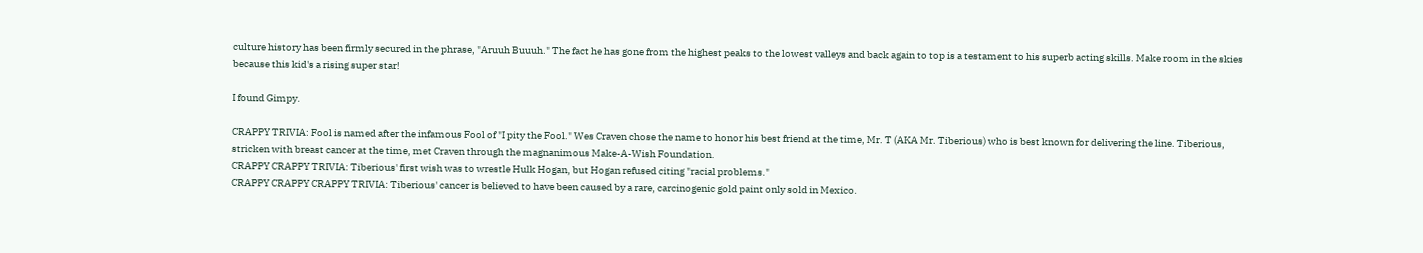culture history has been firmly secured in the phrase, "Aruuh Buuuh." The fact he has gone from the highest peaks to the lowest valleys and back again to top is a testament to his superb acting skills. Make room in the skies because this kid's a rising super star!

I found Gimpy.

CRAPPY TRIVIA: Fool is named after the infamous Fool of "I pity the Fool." Wes Craven chose the name to honor his best friend at the time, Mr. T (AKA Mr. Tiberious) who is best known for delivering the line. Tiberious, stricken with breast cancer at the time, met Craven through the magnanimous Make-A-Wish Foundation.
CRAPPY CRAPPY TRIVIA: Tiberious' first wish was to wrestle Hulk Hogan, but Hogan refused citing "racial problems."
CRAPPY CRAPPY CRAPPY TRIVIA: Tiberious' cancer is believed to have been caused by a rare, carcinogenic gold paint only sold in Mexico.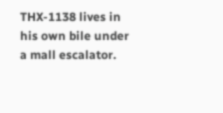THX-1138 lives in his own bile under a mall escalator.